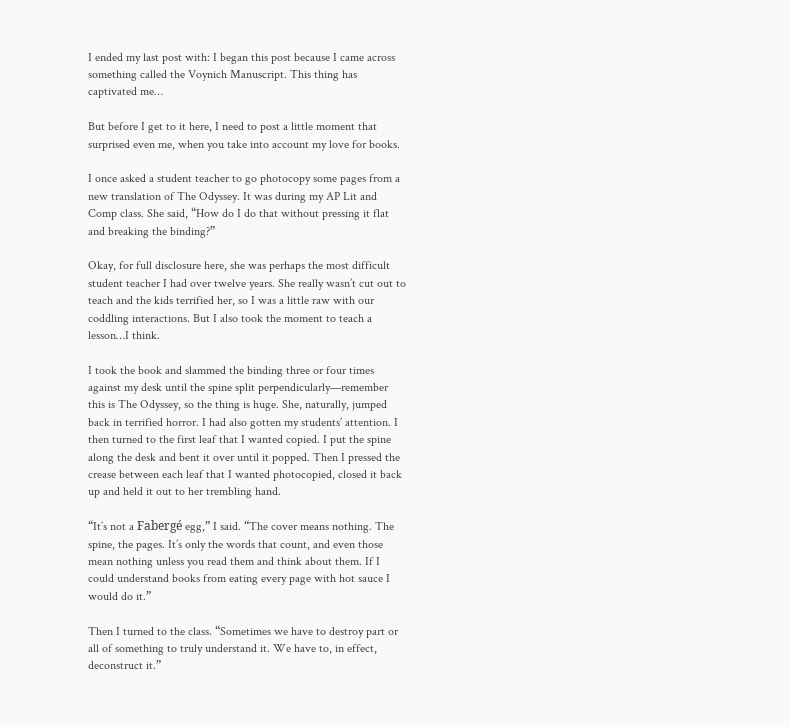I ended my last post with: I began this post because I came across something called the Voynich Manuscript. This thing has captivated me…

But before I get to it here, I need to post a little moment that surprised even me, when you take into account my love for books.

I once asked a student teacher to go photocopy some pages from a new translation of The Odyssey. It was during my AP Lit and Comp class. She said, “How do I do that without pressing it flat and breaking the binding?”

Okay, for full disclosure here, she was perhaps the most difficult student teacher I had over twelve years. She really wasn’t cut out to teach and the kids terrified her, so I was a little raw with our coddling interactions. But I also took the moment to teach a lesson…I think.

I took the book and slammed the binding three or four times against my desk until the spine split perpendicularly—remember this is The Odyssey, so the thing is huge. She, naturally, jumped back in terrified horror. I had also gotten my students’ attention. I then turned to the first leaf that I wanted copied. I put the spine along the desk and bent it over until it popped. Then I pressed the crease between each leaf that I wanted photocopied, closed it back up and held it out to her trembling hand.

“It’s not a Fabergé egg,” I said. “The cover means nothing. The spine, the pages. It’s only the words that count, and even those mean nothing unless you read them and think about them. If I could understand books from eating every page with hot sauce I would do it.”

Then I turned to the class. “Sometimes we have to destroy part or all of something to truly understand it. We have to, in effect, deconstruct it.”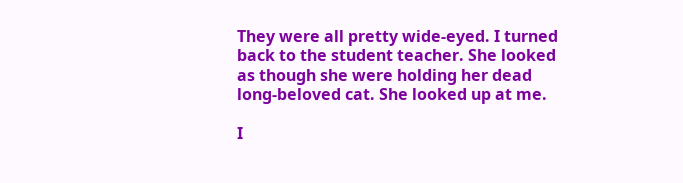They were all pretty wide-eyed. I turned back to the student teacher. She looked as though she were holding her dead long-beloved cat. She looked up at me.

I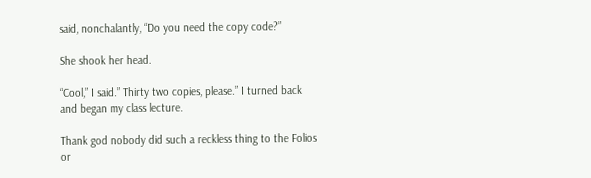said, nonchalantly, “Do you need the copy code?”

She shook her head.

“Cool,” I said.” Thirty two copies, please.” I turned back and began my class lecture.

Thank god nobody did such a reckless thing to the Folios or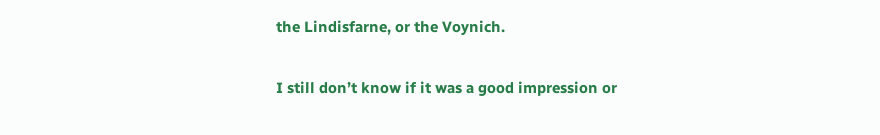the Lindisfarne, or the Voynich.

I still don’t know if it was a good impression or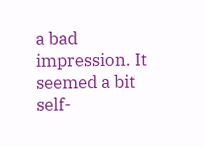a bad impression. It seemed a bit self-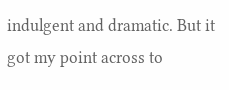indulgent and dramatic. But it got my point across to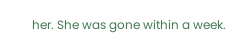her. She was gone within a week.